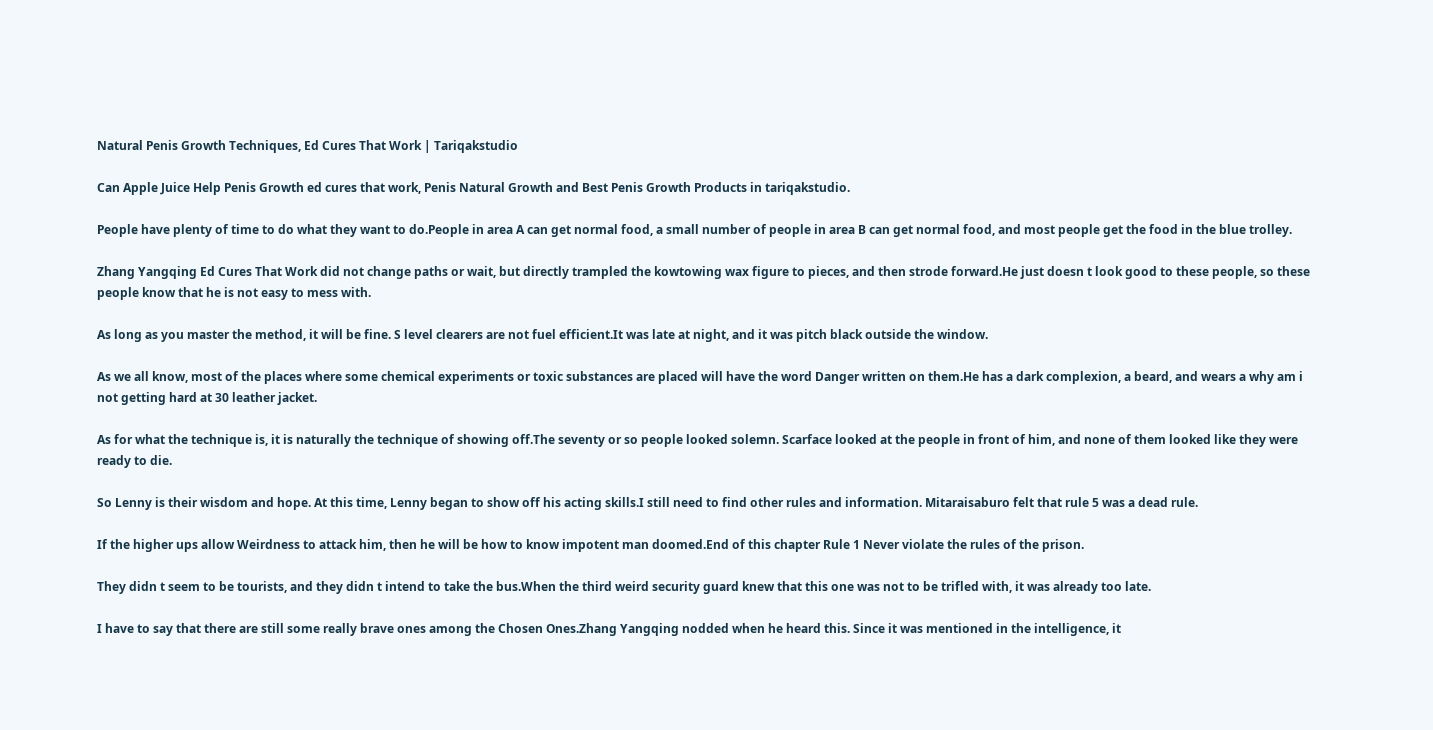Natural Penis Growth Techniques, Ed Cures That Work | Tariqakstudio

Can Apple Juice Help Penis Growth ed cures that work, Penis Natural Growth and Best Penis Growth Products in tariqakstudio.

People have plenty of time to do what they want to do.People in area A can get normal food, a small number of people in area B can get normal food, and most people get the food in the blue trolley.

Zhang Yangqing Ed Cures That Work did not change paths or wait, but directly trampled the kowtowing wax figure to pieces, and then strode forward.He just doesn t look good to these people, so these people know that he is not easy to mess with.

As long as you master the method, it will be fine. S level clearers are not fuel efficient.It was late at night, and it was pitch black outside the window.

As we all know, most of the places where some chemical experiments or toxic substances are placed will have the word Danger written on them.He has a dark complexion, a beard, and wears a why am i not getting hard at 30 leather jacket.

As for what the technique is, it is naturally the technique of showing off.The seventy or so people looked solemn. Scarface looked at the people in front of him, and none of them looked like they were ready to die.

So Lenny is their wisdom and hope. At this time, Lenny began to show off his acting skills.I still need to find other rules and information. Mitaraisaburo felt that rule 5 was a dead rule.

If the higher ups allow Weirdness to attack him, then he will be how to know impotent man doomed.End of this chapter Rule 1 Never violate the rules of the prison.

They didn t seem to be tourists, and they didn t intend to take the bus.When the third weird security guard knew that this one was not to be trifled with, it was already too late.

I have to say that there are still some really brave ones among the Chosen Ones.Zhang Yangqing nodded when he heard this. Since it was mentioned in the intelligence, it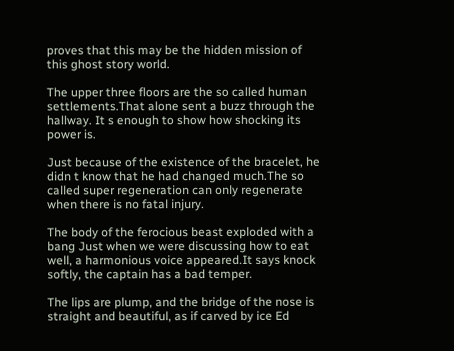proves that this may be the hidden mission of this ghost story world.

The upper three floors are the so called human settlements.That alone sent a buzz through the hallway. It s enough to show how shocking its power is.

Just because of the existence of the bracelet, he didn t know that he had changed much.The so called super regeneration can only regenerate when there is no fatal injury.

The body of the ferocious beast exploded with a bang Just when we were discussing how to eat well, a harmonious voice appeared.It says knock softly, the captain has a bad temper.

The lips are plump, and the bridge of the nose is straight and beautiful, as if carved by ice Ed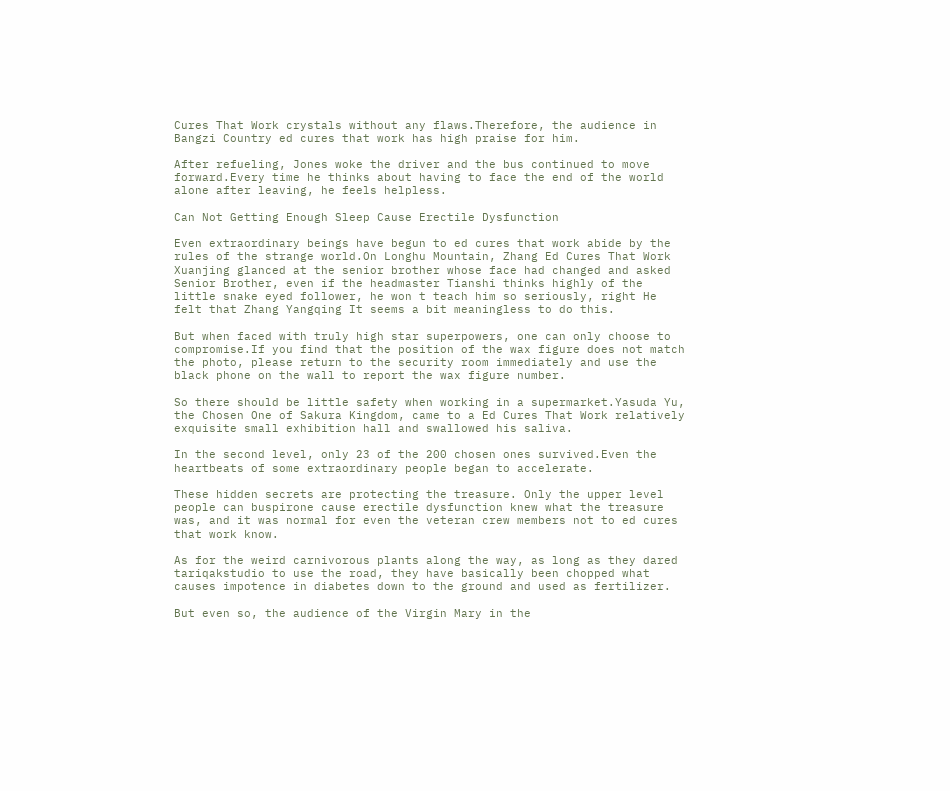Cures That Work crystals without any flaws.Therefore, the audience in Bangzi Country ed cures that work has high praise for him.

After refueling, Jones woke the driver and the bus continued to move forward.Every time he thinks about having to face the end of the world alone after leaving, he feels helpless.

Can Not Getting Enough Sleep Cause Erectile Dysfunction

Even extraordinary beings have begun to ed cures that work abide by the rules of the strange world.On Longhu Mountain, Zhang Ed Cures That Work Xuanjing glanced at the senior brother whose face had changed and asked Senior Brother, even if the headmaster Tianshi thinks highly of the little snake eyed follower, he won t teach him so seriously, right He felt that Zhang Yangqing It seems a bit meaningless to do this.

But when faced with truly high star superpowers, one can only choose to compromise.If you find that the position of the wax figure does not match the photo, please return to the security room immediately and use the black phone on the wall to report the wax figure number.

So there should be little safety when working in a supermarket.Yasuda Yu, the Chosen One of Sakura Kingdom, came to a Ed Cures That Work relatively exquisite small exhibition hall and swallowed his saliva.

In the second level, only 23 of the 200 chosen ones survived.Even the heartbeats of some extraordinary people began to accelerate.

These hidden secrets are protecting the treasure. Only the upper level people can buspirone cause erectile dysfunction knew what the treasure was, and it was normal for even the veteran crew members not to ed cures that work know.

As for the weird carnivorous plants along the way, as long as they dared tariqakstudio to use the road, they have basically been chopped what causes impotence in diabetes down to the ground and used as fertilizer.

But even so, the audience of the Virgin Mary in the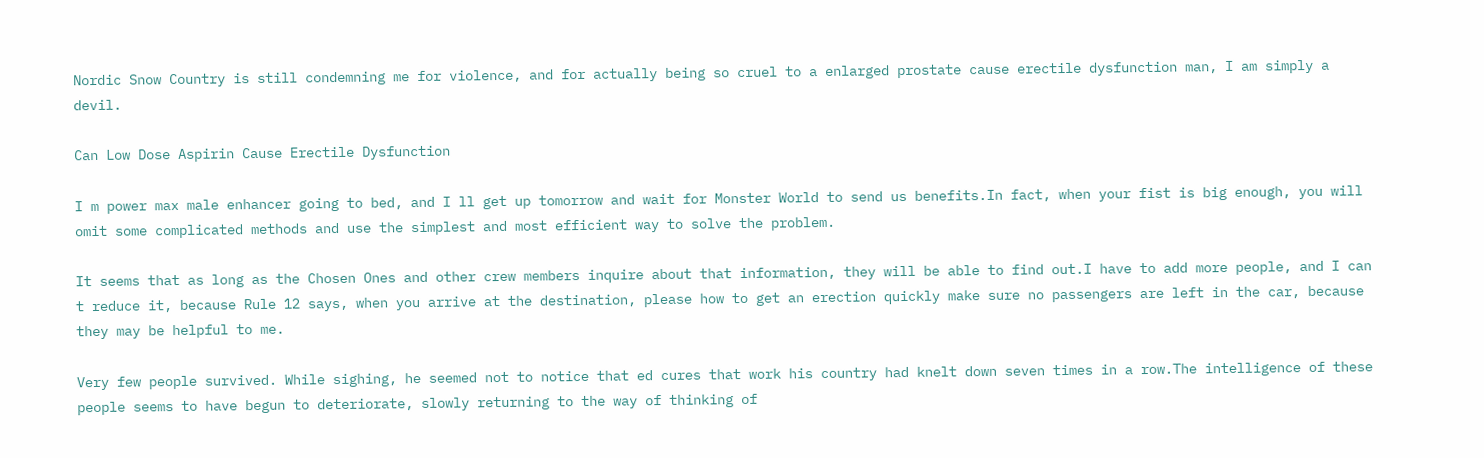Nordic Snow Country is still condemning me for violence, and for actually being so cruel to a enlarged prostate cause erectile dysfunction man, I am simply a devil.

Can Low Dose Aspirin Cause Erectile Dysfunction

I m power max male enhancer going to bed, and I ll get up tomorrow and wait for Monster World to send us benefits.In fact, when your fist is big enough, you will omit some complicated methods and use the simplest and most efficient way to solve the problem.

It seems that as long as the Chosen Ones and other crew members inquire about that information, they will be able to find out.I have to add more people, and I can t reduce it, because Rule 12 says, when you arrive at the destination, please how to get an erection quickly make sure no passengers are left in the car, because they may be helpful to me.

Very few people survived. While sighing, he seemed not to notice that ed cures that work his country had knelt down seven times in a row.The intelligence of these people seems to have begun to deteriorate, slowly returning to the way of thinking of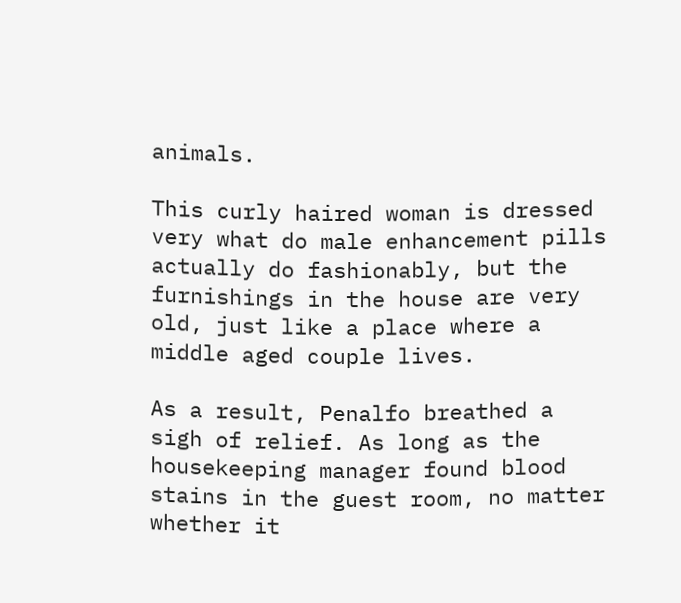animals.

This curly haired woman is dressed very what do male enhancement pills actually do fashionably, but the furnishings in the house are very old, just like a place where a middle aged couple lives.

As a result, Penalfo breathed a sigh of relief. As long as the housekeeping manager found blood stains in the guest room, no matter whether it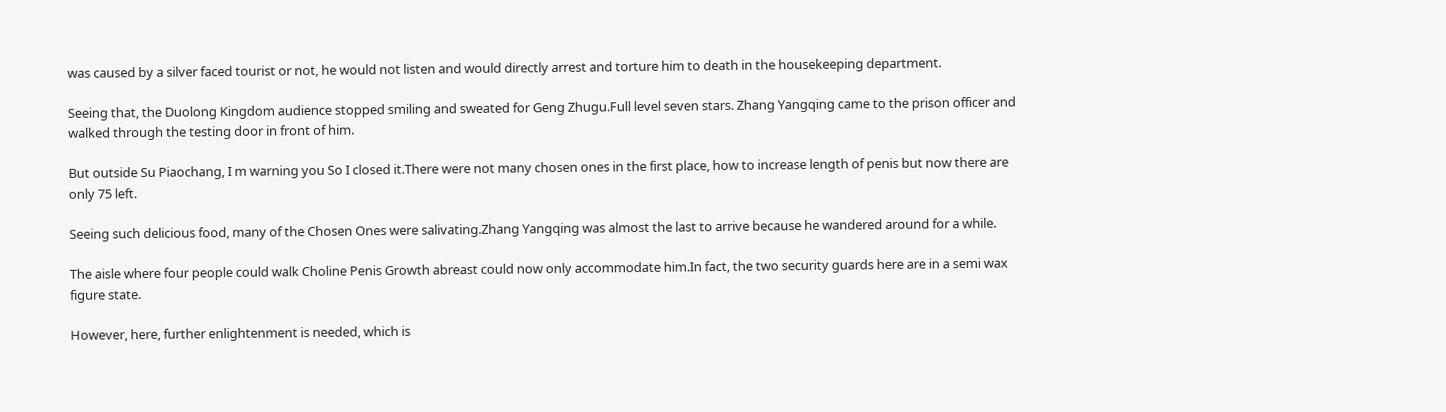was caused by a silver faced tourist or not, he would not listen and would directly arrest and torture him to death in the housekeeping department.

Seeing that, the Duolong Kingdom audience stopped smiling and sweated for Geng Zhugu.Full level seven stars. Zhang Yangqing came to the prison officer and walked through the testing door in front of him.

But outside Su Piaochang, I m warning you So I closed it.There were not many chosen ones in the first place, how to increase length of penis but now there are only 75 left.

Seeing such delicious food, many of the Chosen Ones were salivating.Zhang Yangqing was almost the last to arrive because he wandered around for a while.

The aisle where four people could walk Choline Penis Growth abreast could now only accommodate him.In fact, the two security guards here are in a semi wax figure state.

However, here, further enlightenment is needed, which is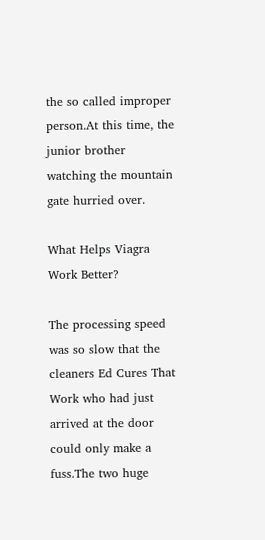the so called improper person.At this time, the junior brother watching the mountain gate hurried over.

What Helps Viagra Work Better?

The processing speed was so slow that the cleaners Ed Cures That Work who had just arrived at the door could only make a fuss.The two huge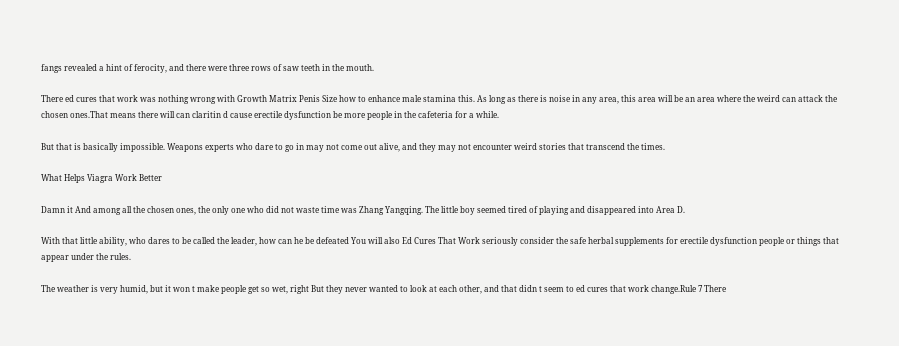fangs revealed a hint of ferocity, and there were three rows of saw teeth in the mouth.

There ed cures that work was nothing wrong with Growth Matrix Penis Size how to enhance male stamina this. As long as there is noise in any area, this area will be an area where the weird can attack the chosen ones.That means there will can claritin d cause erectile dysfunction be more people in the cafeteria for a while.

But that is basically impossible. Weapons experts who dare to go in may not come out alive, and they may not encounter weird stories that transcend the times.

What Helps Viagra Work Better

Damn it And among all the chosen ones, the only one who did not waste time was Zhang Yangqing. The little boy seemed tired of playing and disappeared into Area D.

With that little ability, who dares to be called the leader, how can he be defeated You will also Ed Cures That Work seriously consider the safe herbal supplements for erectile dysfunction people or things that appear under the rules.

The weather is very humid, but it won t make people get so wet, right But they never wanted to look at each other, and that didn t seem to ed cures that work change.Rule 7 There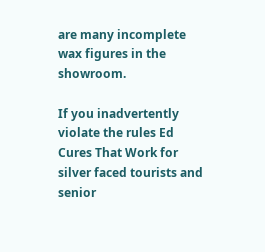are many incomplete wax figures in the showroom.

If you inadvertently violate the rules Ed Cures That Work for silver faced tourists and senior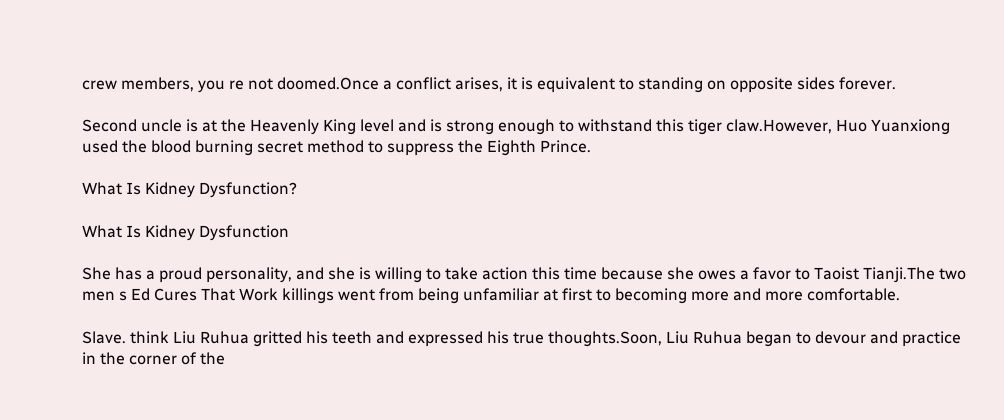crew members, you re not doomed.Once a conflict arises, it is equivalent to standing on opposite sides forever.

Second uncle is at the Heavenly King level and is strong enough to withstand this tiger claw.However, Huo Yuanxiong used the blood burning secret method to suppress the Eighth Prince.

What Is Kidney Dysfunction?

What Is Kidney Dysfunction

She has a proud personality, and she is willing to take action this time because she owes a favor to Taoist Tianji.The two men s Ed Cures That Work killings went from being unfamiliar at first to becoming more and more comfortable.

Slave. think Liu Ruhua gritted his teeth and expressed his true thoughts.Soon, Liu Ruhua began to devour and practice in the corner of the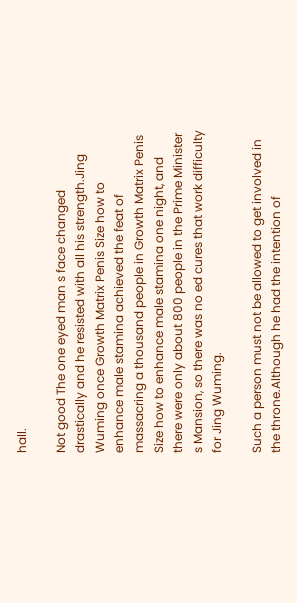hall.

Not good The one eyed man s face changed drastically and he resisted with all his strength.Jing Wuming once Growth Matrix Penis Size how to enhance male stamina achieved the feat of massacring a thousand people in Growth Matrix Penis Size how to enhance male stamina one night, and there were only about 800 people in the Prime Minister s Mansion, so there was no ed cures that work difficulty for Jing Wuming.

Such a person must not be allowed to get involved in the throne.Although he had the intention of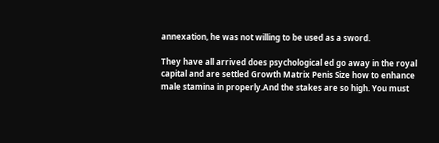annexation, he was not willing to be used as a sword.

They have all arrived does psychological ed go away in the royal capital and are settled Growth Matrix Penis Size how to enhance male stamina in properly.And the stakes are so high. You must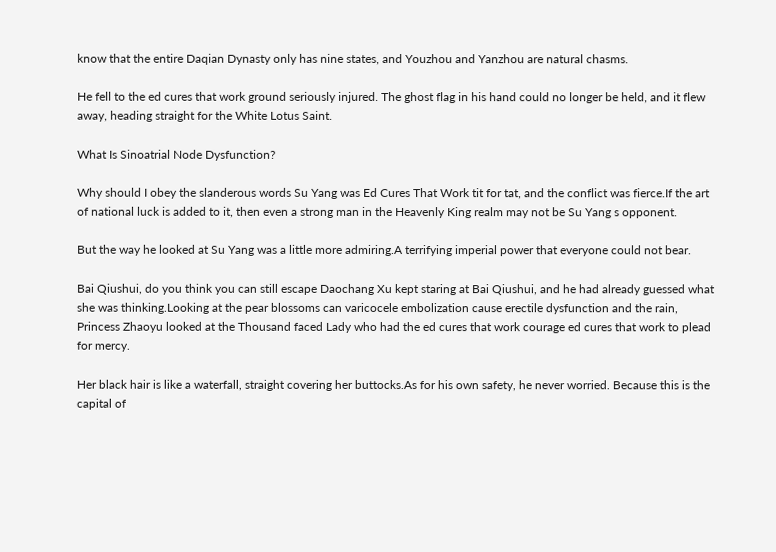know that the entire Daqian Dynasty only has nine states, and Youzhou and Yanzhou are natural chasms.

He fell to the ed cures that work ground seriously injured. The ghost flag in his hand could no longer be held, and it flew away, heading straight for the White Lotus Saint.

What Is Sinoatrial Node Dysfunction?

Why should I obey the slanderous words Su Yang was Ed Cures That Work tit for tat, and the conflict was fierce.If the art of national luck is added to it, then even a strong man in the Heavenly King realm may not be Su Yang s opponent.

But the way he looked at Su Yang was a little more admiring.A terrifying imperial power that everyone could not bear.

Bai Qiushui, do you think you can still escape Daochang Xu kept staring at Bai Qiushui, and he had already guessed what she was thinking.Looking at the pear blossoms can varicocele embolization cause erectile dysfunction and the rain, Princess Zhaoyu looked at the Thousand faced Lady who had the ed cures that work courage ed cures that work to plead for mercy.

Her black hair is like a waterfall, straight covering her buttocks.As for his own safety, he never worried. Because this is the capital of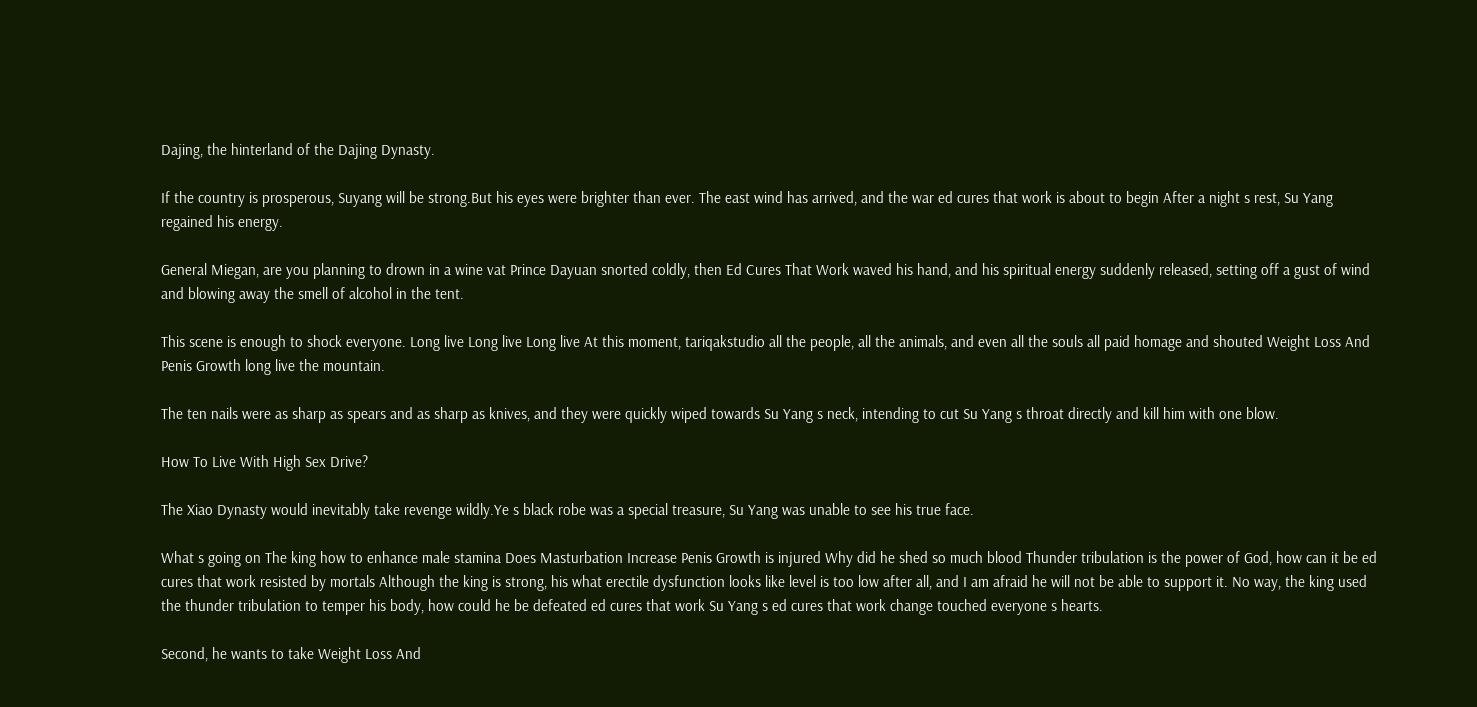Dajing, the hinterland of the Dajing Dynasty.

If the country is prosperous, Suyang will be strong.But his eyes were brighter than ever. The east wind has arrived, and the war ed cures that work is about to begin After a night s rest, Su Yang regained his energy.

General Miegan, are you planning to drown in a wine vat Prince Dayuan snorted coldly, then Ed Cures That Work waved his hand, and his spiritual energy suddenly released, setting off a gust of wind and blowing away the smell of alcohol in the tent.

This scene is enough to shock everyone. Long live Long live Long live At this moment, tariqakstudio all the people, all the animals, and even all the souls all paid homage and shouted Weight Loss And Penis Growth long live the mountain.

The ten nails were as sharp as spears and as sharp as knives, and they were quickly wiped towards Su Yang s neck, intending to cut Su Yang s throat directly and kill him with one blow.

How To Live With High Sex Drive?

The Xiao Dynasty would inevitably take revenge wildly.Ye s black robe was a special treasure, Su Yang was unable to see his true face.

What s going on The king how to enhance male stamina Does Masturbation Increase Penis Growth is injured Why did he shed so much blood Thunder tribulation is the power of God, how can it be ed cures that work resisted by mortals Although the king is strong, his what erectile dysfunction looks like level is too low after all, and I am afraid he will not be able to support it. No way, the king used the thunder tribulation to temper his body, how could he be defeated ed cures that work Su Yang s ed cures that work change touched everyone s hearts.

Second, he wants to take Weight Loss And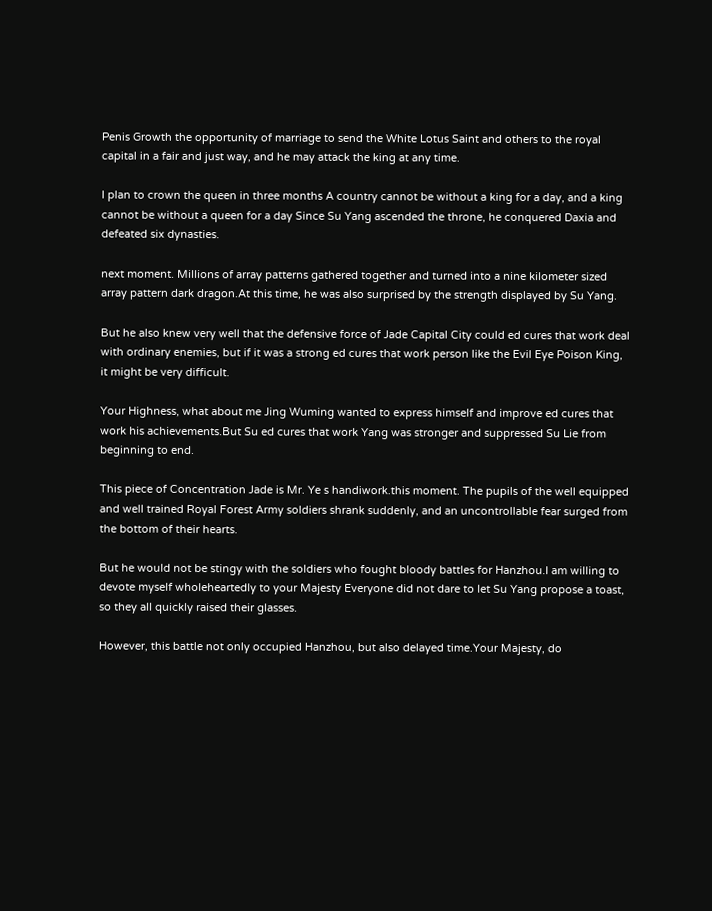Penis Growth the opportunity of marriage to send the White Lotus Saint and others to the royal capital in a fair and just way, and he may attack the king at any time.

I plan to crown the queen in three months A country cannot be without a king for a day, and a king cannot be without a queen for a day Since Su Yang ascended the throne, he conquered Daxia and defeated six dynasties.

next moment. Millions of array patterns gathered together and turned into a nine kilometer sized array pattern dark dragon.At this time, he was also surprised by the strength displayed by Su Yang.

But he also knew very well that the defensive force of Jade Capital City could ed cures that work deal with ordinary enemies, but if it was a strong ed cures that work person like the Evil Eye Poison King, it might be very difficult.

Your Highness, what about me Jing Wuming wanted to express himself and improve ed cures that work his achievements.But Su ed cures that work Yang was stronger and suppressed Su Lie from beginning to end.

This piece of Concentration Jade is Mr. Ye s handiwork.this moment. The pupils of the well equipped and well trained Royal Forest Army soldiers shrank suddenly, and an uncontrollable fear surged from the bottom of their hearts.

But he would not be stingy with the soldiers who fought bloody battles for Hanzhou.I am willing to devote myself wholeheartedly to your Majesty Everyone did not dare to let Su Yang propose a toast, so they all quickly raised their glasses.

However, this battle not only occupied Hanzhou, but also delayed time.Your Majesty, do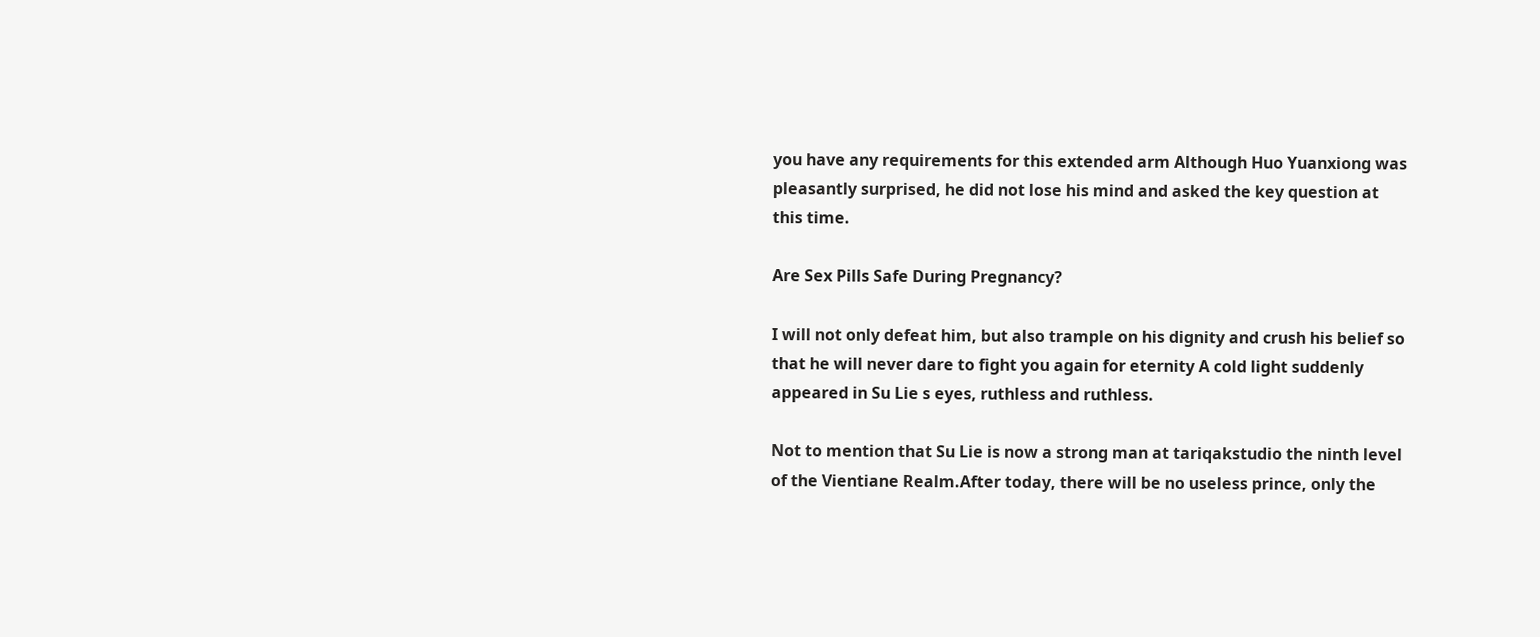you have any requirements for this extended arm Although Huo Yuanxiong was pleasantly surprised, he did not lose his mind and asked the key question at this time.

Are Sex Pills Safe During Pregnancy?

I will not only defeat him, but also trample on his dignity and crush his belief so that he will never dare to fight you again for eternity A cold light suddenly appeared in Su Lie s eyes, ruthless and ruthless.

Not to mention that Su Lie is now a strong man at tariqakstudio the ninth level of the Vientiane Realm.After today, there will be no useless prince, only the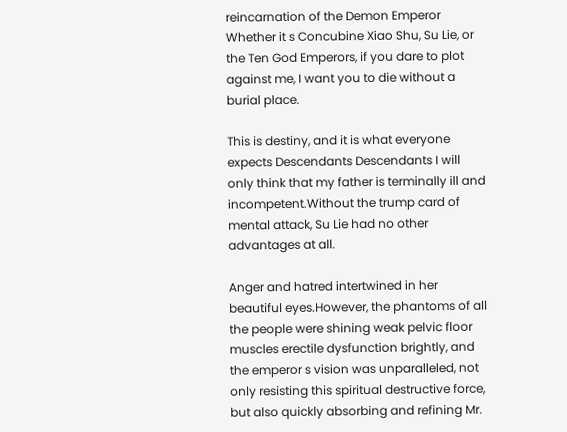reincarnation of the Demon Emperor Whether it s Concubine Xiao Shu, Su Lie, or the Ten God Emperors, if you dare to plot against me, I want you to die without a burial place.

This is destiny, and it is what everyone expects Descendants Descendants I will only think that my father is terminally ill and incompetent.Without the trump card of mental attack, Su Lie had no other advantages at all.

Anger and hatred intertwined in her beautiful eyes.However, the phantoms of all the people were shining weak pelvic floor muscles erectile dysfunction brightly, and the emperor s vision was unparalleled, not only resisting this spiritual destructive force, but also quickly absorbing and refining Mr.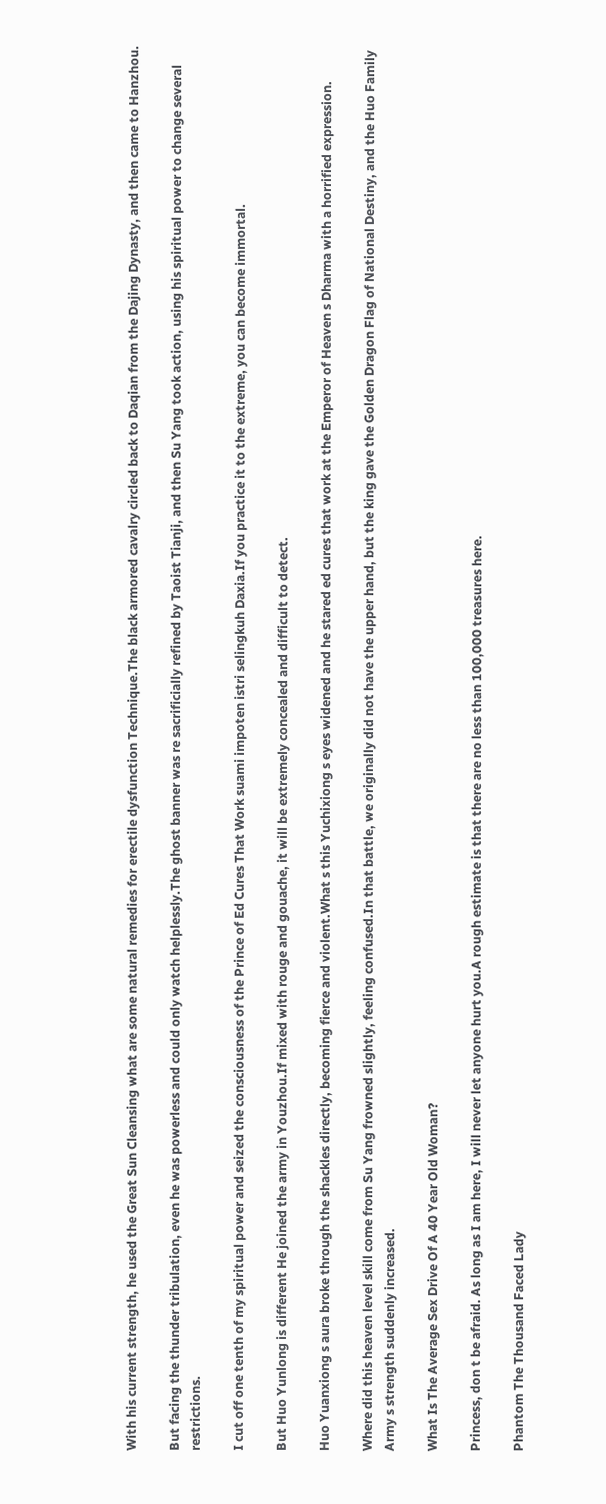With his current strength, he used the Great Sun Cleansing what are some natural remedies for erectile dysfunction Technique.The black armored cavalry circled back to Daqian from the Dajing Dynasty, and then came to Hanzhou.

But facing the thunder tribulation, even he was powerless and could only watch helplessly.The ghost banner was re sacrificially refined by Taoist Tianji, and then Su Yang took action, using his spiritual power to change several restrictions.

I cut off one tenth of my spiritual power and seized the consciousness of the Prince of Ed Cures That Work suami impoten istri selingkuh Daxia.If you practice it to the extreme, you can become immortal.

But Huo Yunlong is different He joined the army in Youzhou.If mixed with rouge and gouache, it will be extremely concealed and difficult to detect.

Huo Yuanxiong s aura broke through the shackles directly, becoming fierce and violent.What s this Yuchixiong s eyes widened and he stared ed cures that work at the Emperor of Heaven s Dharma with a horrified expression.

Where did this heaven level skill come from Su Yang frowned slightly, feeling confused.In that battle, we originally did not have the upper hand, but the king gave the Golden Dragon Flag of National Destiny, and the Huo Family Army s strength suddenly increased.

What Is The Average Sex Drive Of A 40 Year Old Woman?

Princess, don t be afraid. As long as I am here, I will never let anyone hurt you.A rough estimate is that there are no less than 100,000 treasures here.

Phantom The Thousand Faced Lady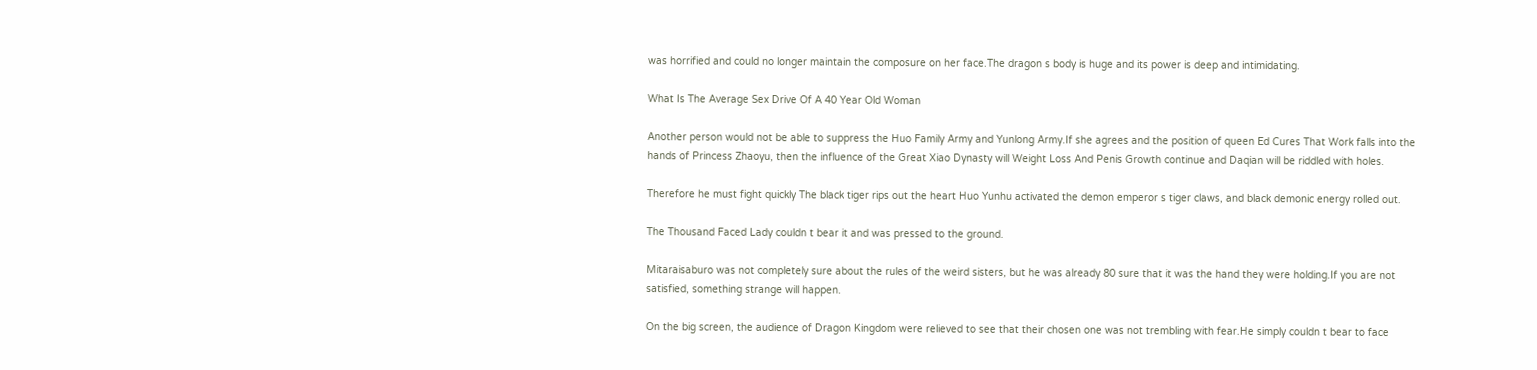was horrified and could no longer maintain the composure on her face.The dragon s body is huge and its power is deep and intimidating.

What Is The Average Sex Drive Of A 40 Year Old Woman

Another person would not be able to suppress the Huo Family Army and Yunlong Army.If she agrees and the position of queen Ed Cures That Work falls into the hands of Princess Zhaoyu, then the influence of the Great Xiao Dynasty will Weight Loss And Penis Growth continue and Daqian will be riddled with holes.

Therefore he must fight quickly The black tiger rips out the heart Huo Yunhu activated the demon emperor s tiger claws, and black demonic energy rolled out.

The Thousand Faced Lady couldn t bear it and was pressed to the ground.

Mitaraisaburo was not completely sure about the rules of the weird sisters, but he was already 80 sure that it was the hand they were holding.If you are not satisfied, something strange will happen.

On the big screen, the audience of Dragon Kingdom were relieved to see that their chosen one was not trembling with fear.He simply couldn t bear to face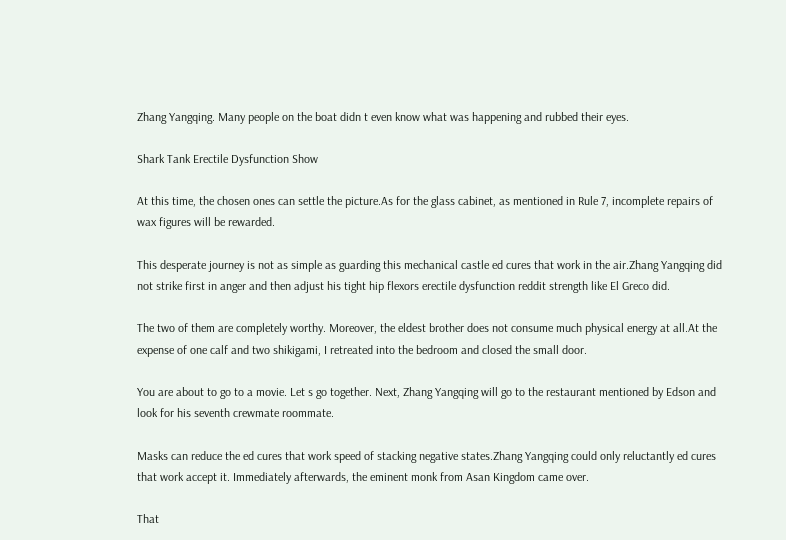Zhang Yangqing. Many people on the boat didn t even know what was happening and rubbed their eyes.

Shark Tank Erectile Dysfunction Show

At this time, the chosen ones can settle the picture.As for the glass cabinet, as mentioned in Rule 7, incomplete repairs of wax figures will be rewarded.

This desperate journey is not as simple as guarding this mechanical castle ed cures that work in the air.Zhang Yangqing did not strike first in anger and then adjust his tight hip flexors erectile dysfunction reddit strength like El Greco did.

The two of them are completely worthy. Moreover, the eldest brother does not consume much physical energy at all.At the expense of one calf and two shikigami, I retreated into the bedroom and closed the small door.

You are about to go to a movie. Let s go together. Next, Zhang Yangqing will go to the restaurant mentioned by Edson and look for his seventh crewmate roommate.

Masks can reduce the ed cures that work speed of stacking negative states.Zhang Yangqing could only reluctantly ed cures that work accept it. Immediately afterwards, the eminent monk from Asan Kingdom came over.

That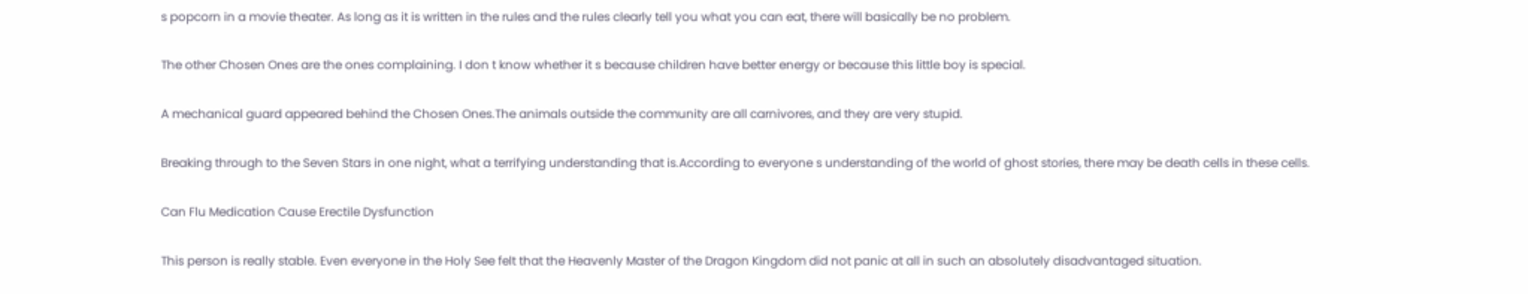s popcorn in a movie theater. As long as it is written in the rules and the rules clearly tell you what you can eat, there will basically be no problem.

The other Chosen Ones are the ones complaining. I don t know whether it s because children have better energy or because this little boy is special.

A mechanical guard appeared behind the Chosen Ones.The animals outside the community are all carnivores, and they are very stupid.

Breaking through to the Seven Stars in one night, what a terrifying understanding that is.According to everyone s understanding of the world of ghost stories, there may be death cells in these cells.

Can Flu Medication Cause Erectile Dysfunction

This person is really stable. Even everyone in the Holy See felt that the Heavenly Master of the Dragon Kingdom did not panic at all in such an absolutely disadvantaged situation.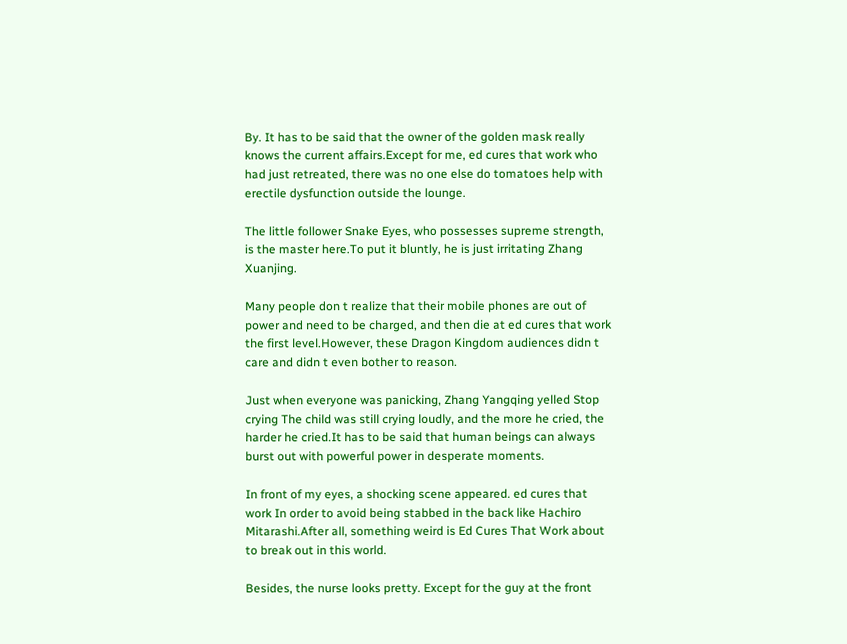By. It has to be said that the owner of the golden mask really knows the current affairs.Except for me, ed cures that work who had just retreated, there was no one else do tomatoes help with erectile dysfunction outside the lounge.

The little follower Snake Eyes, who possesses supreme strength, is the master here.To put it bluntly, he is just irritating Zhang Xuanjing.

Many people don t realize that their mobile phones are out of power and need to be charged, and then die at ed cures that work the first level.However, these Dragon Kingdom audiences didn t care and didn t even bother to reason.

Just when everyone was panicking, Zhang Yangqing yelled Stop crying The child was still crying loudly, and the more he cried, the harder he cried.It has to be said that human beings can always burst out with powerful power in desperate moments.

In front of my eyes, a shocking scene appeared. ed cures that work In order to avoid being stabbed in the back like Hachiro Mitarashi.After all, something weird is Ed Cures That Work about to break out in this world.

Besides, the nurse looks pretty. Except for the guy at the front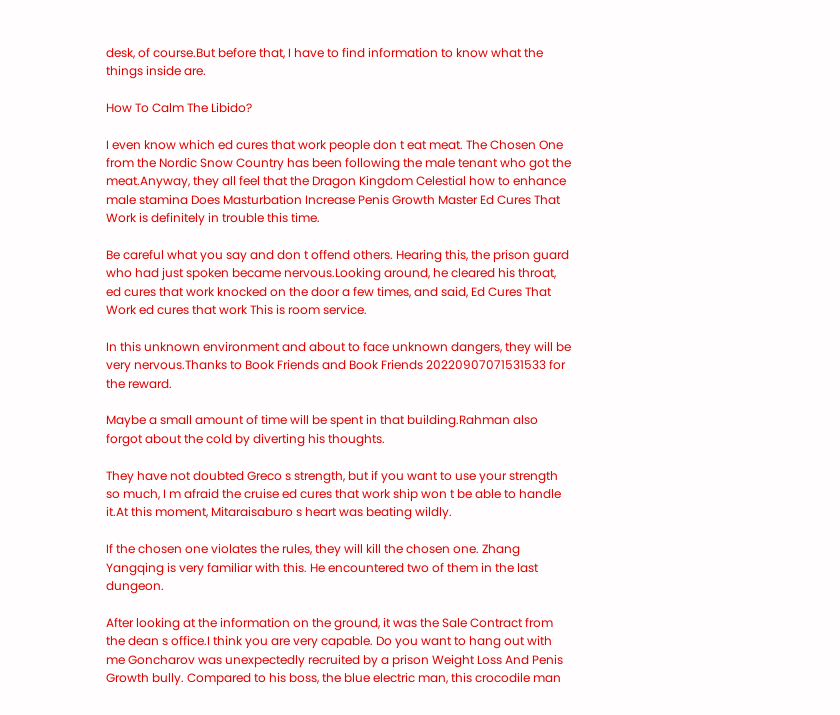desk, of course.But before that, I have to find information to know what the things inside are.

How To Calm The Libido?

I even know which ed cures that work people don t eat meat. The Chosen One from the Nordic Snow Country has been following the male tenant who got the meat.Anyway, they all feel that the Dragon Kingdom Celestial how to enhance male stamina Does Masturbation Increase Penis Growth Master Ed Cures That Work is definitely in trouble this time.

Be careful what you say and don t offend others. Hearing this, the prison guard who had just spoken became nervous.Looking around, he cleared his throat, ed cures that work knocked on the door a few times, and said, Ed Cures That Work ed cures that work This is room service.

In this unknown environment and about to face unknown dangers, they will be very nervous.Thanks to Book Friends and Book Friends 20220907071531533 for the reward.

Maybe a small amount of time will be spent in that building.Rahman also forgot about the cold by diverting his thoughts.

They have not doubted Greco s strength, but if you want to use your strength so much, I m afraid the cruise ed cures that work ship won t be able to handle it.At this moment, Mitaraisaburo s heart was beating wildly.

If the chosen one violates the rules, they will kill the chosen one. Zhang Yangqing is very familiar with this. He encountered two of them in the last dungeon.

After looking at the information on the ground, it was the Sale Contract from the dean s office.I think you are very capable. Do you want to hang out with me Goncharov was unexpectedly recruited by a prison Weight Loss And Penis Growth bully. Compared to his boss, the blue electric man, this crocodile man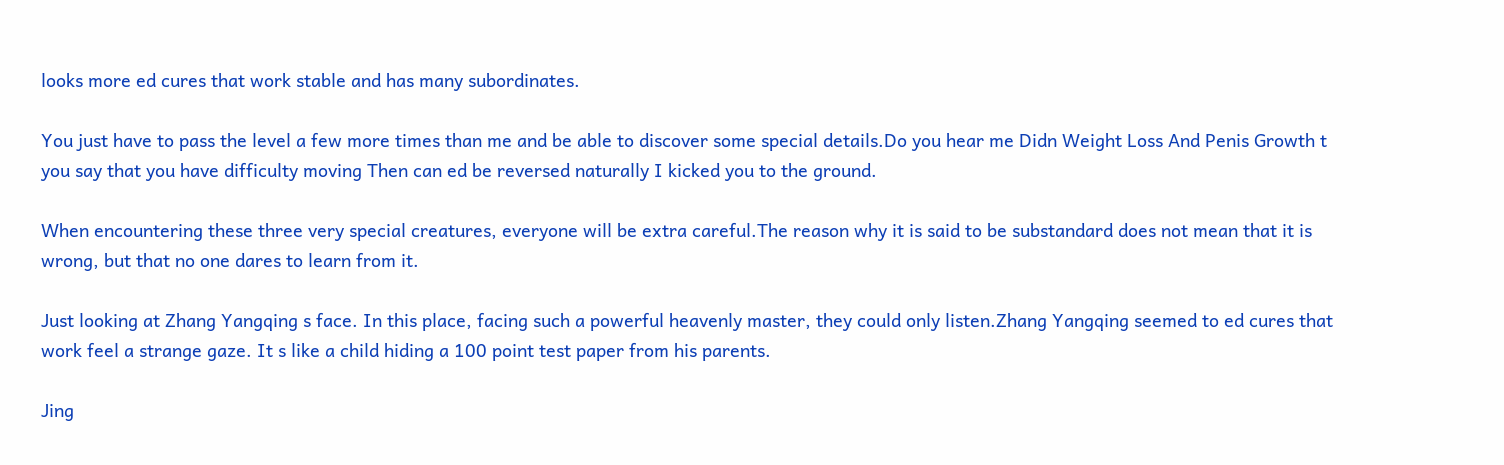looks more ed cures that work stable and has many subordinates.

You just have to pass the level a few more times than me and be able to discover some special details.Do you hear me Didn Weight Loss And Penis Growth t you say that you have difficulty moving Then can ed be reversed naturally I kicked you to the ground.

When encountering these three very special creatures, everyone will be extra careful.The reason why it is said to be substandard does not mean that it is wrong, but that no one dares to learn from it.

Just looking at Zhang Yangqing s face. In this place, facing such a powerful heavenly master, they could only listen.Zhang Yangqing seemed to ed cures that work feel a strange gaze. It s like a child hiding a 100 point test paper from his parents.

Jing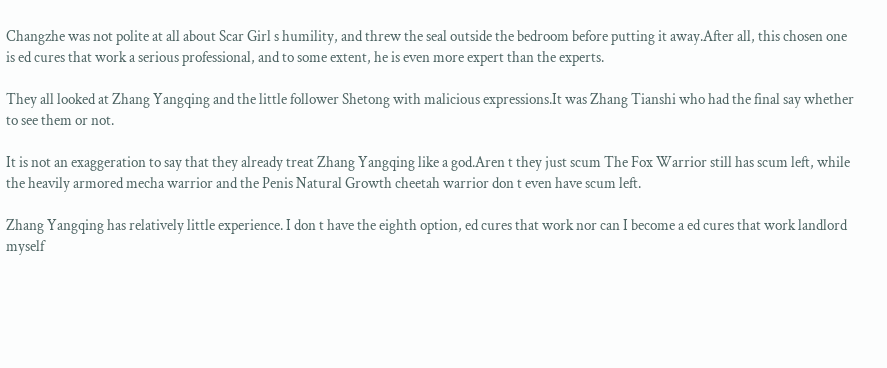Changzhe was not polite at all about Scar Girl s humility, and threw the seal outside the bedroom before putting it away.After all, this chosen one is ed cures that work a serious professional, and to some extent, he is even more expert than the experts.

They all looked at Zhang Yangqing and the little follower Shetong with malicious expressions.It was Zhang Tianshi who had the final say whether to see them or not.

It is not an exaggeration to say that they already treat Zhang Yangqing like a god.Aren t they just scum The Fox Warrior still has scum left, while the heavily armored mecha warrior and the Penis Natural Growth cheetah warrior don t even have scum left.

Zhang Yangqing has relatively little experience. I don t have the eighth option, ed cures that work nor can I become a ed cures that work landlord myself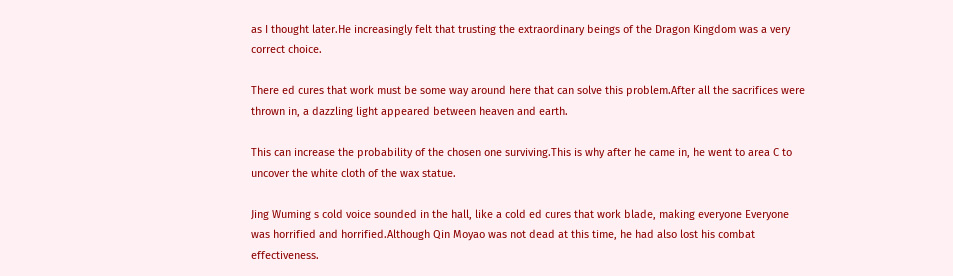as I thought later.He increasingly felt that trusting the extraordinary beings of the Dragon Kingdom was a very correct choice.

There ed cures that work must be some way around here that can solve this problem.After all the sacrifices were thrown in, a dazzling light appeared between heaven and earth.

This can increase the probability of the chosen one surviving.This is why after he came in, he went to area C to uncover the white cloth of the wax statue.

Jing Wuming s cold voice sounded in the hall, like a cold ed cures that work blade, making everyone Everyone was horrified and horrified.Although Qin Moyao was not dead at this time, he had also lost his combat effectiveness.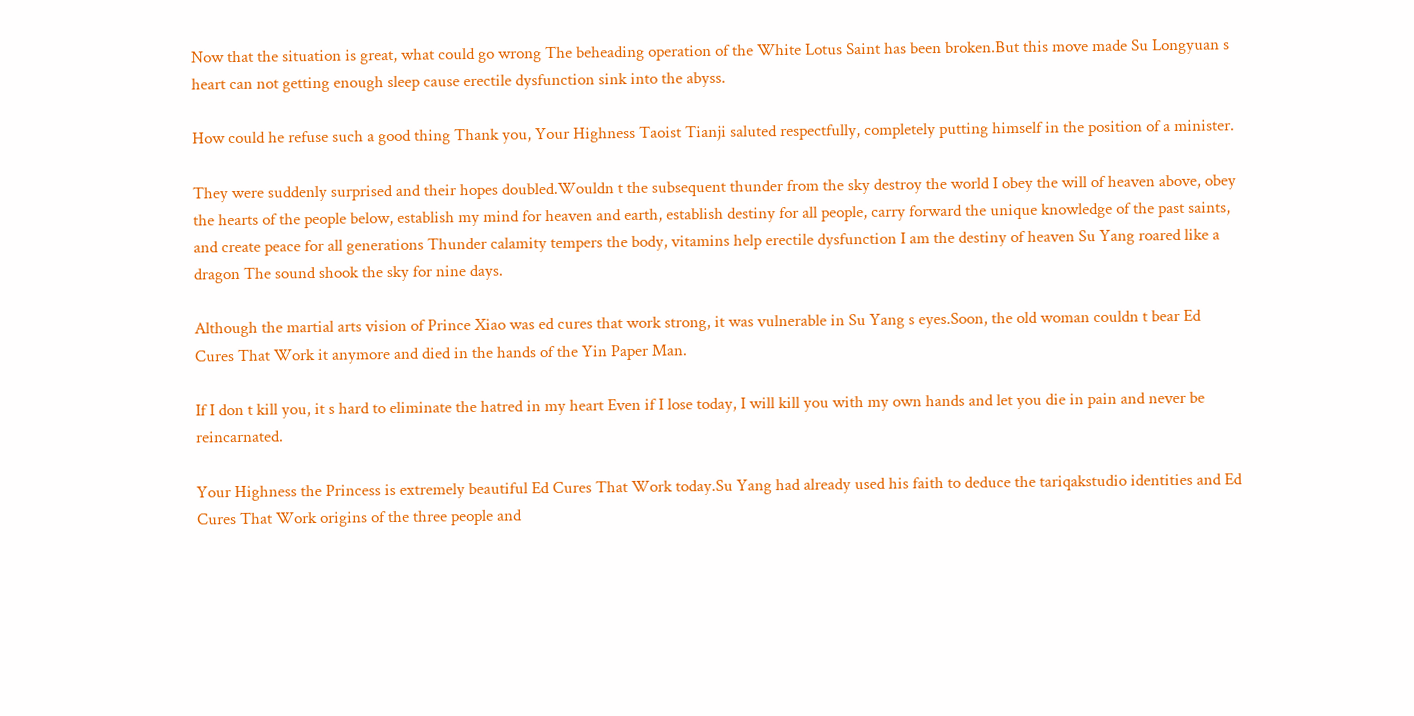Now that the situation is great, what could go wrong The beheading operation of the White Lotus Saint has been broken.But this move made Su Longyuan s heart can not getting enough sleep cause erectile dysfunction sink into the abyss.

How could he refuse such a good thing Thank you, Your Highness Taoist Tianji saluted respectfully, completely putting himself in the position of a minister.

They were suddenly surprised and their hopes doubled.Wouldn t the subsequent thunder from the sky destroy the world I obey the will of heaven above, obey the hearts of the people below, establish my mind for heaven and earth, establish destiny for all people, carry forward the unique knowledge of the past saints, and create peace for all generations Thunder calamity tempers the body, vitamins help erectile dysfunction I am the destiny of heaven Su Yang roared like a dragon The sound shook the sky for nine days.

Although the martial arts vision of Prince Xiao was ed cures that work strong, it was vulnerable in Su Yang s eyes.Soon, the old woman couldn t bear Ed Cures That Work it anymore and died in the hands of the Yin Paper Man.

If I don t kill you, it s hard to eliminate the hatred in my heart Even if I lose today, I will kill you with my own hands and let you die in pain and never be reincarnated.

Your Highness the Princess is extremely beautiful Ed Cures That Work today.Su Yang had already used his faith to deduce the tariqakstudio identities and Ed Cures That Work origins of the three people and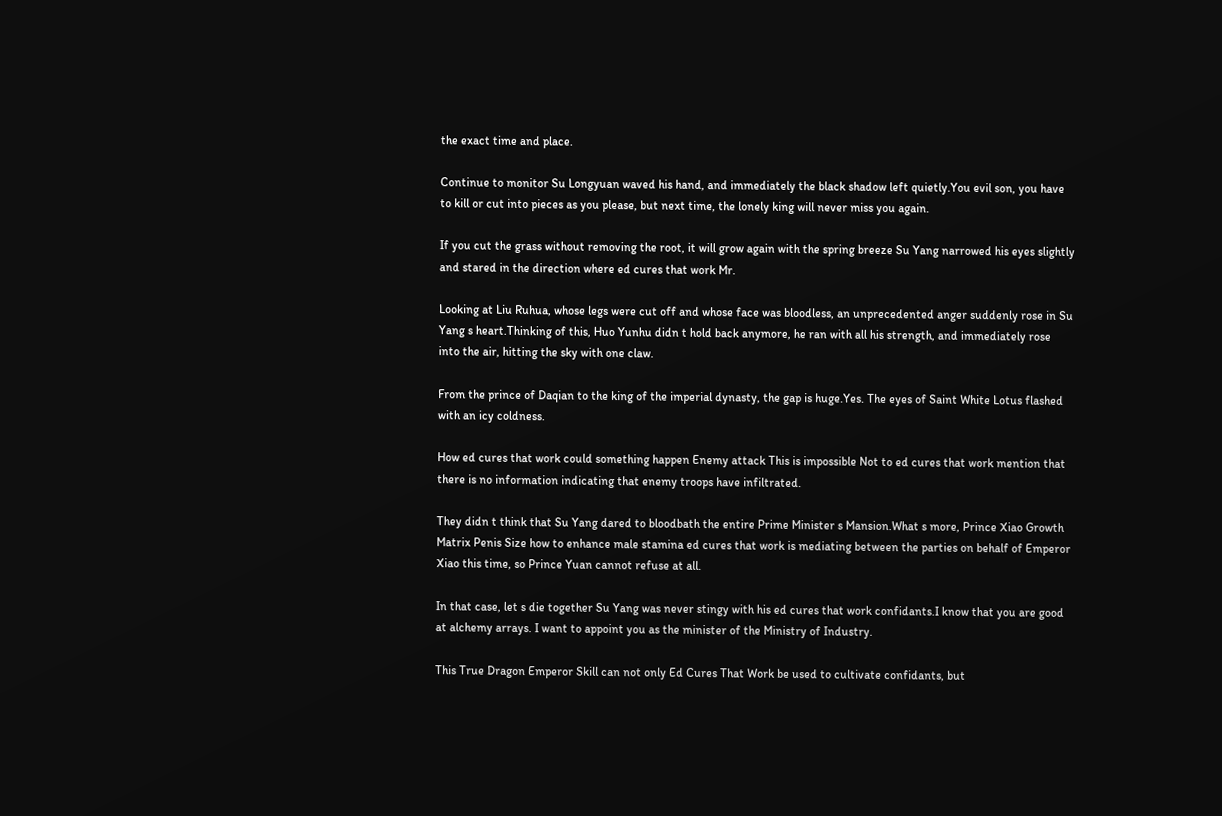the exact time and place.

Continue to monitor Su Longyuan waved his hand, and immediately the black shadow left quietly.You evil son, you have to kill or cut into pieces as you please, but next time, the lonely king will never miss you again.

If you cut the grass without removing the root, it will grow again with the spring breeze Su Yang narrowed his eyes slightly and stared in the direction where ed cures that work Mr.

Looking at Liu Ruhua, whose legs were cut off and whose face was bloodless, an unprecedented anger suddenly rose in Su Yang s heart.Thinking of this, Huo Yunhu didn t hold back anymore, he ran with all his strength, and immediately rose into the air, hitting the sky with one claw.

From the prince of Daqian to the king of the imperial dynasty, the gap is huge.Yes. The eyes of Saint White Lotus flashed with an icy coldness.

How ed cures that work could something happen Enemy attack This is impossible Not to ed cures that work mention that there is no information indicating that enemy troops have infiltrated.

They didn t think that Su Yang dared to bloodbath the entire Prime Minister s Mansion.What s more, Prince Xiao Growth Matrix Penis Size how to enhance male stamina ed cures that work is mediating between the parties on behalf of Emperor Xiao this time, so Prince Yuan cannot refuse at all.

In that case, let s die together Su Yang was never stingy with his ed cures that work confidants.I know that you are good at alchemy arrays. I want to appoint you as the minister of the Ministry of Industry.

This True Dragon Emperor Skill can not only Ed Cures That Work be used to cultivate confidants, but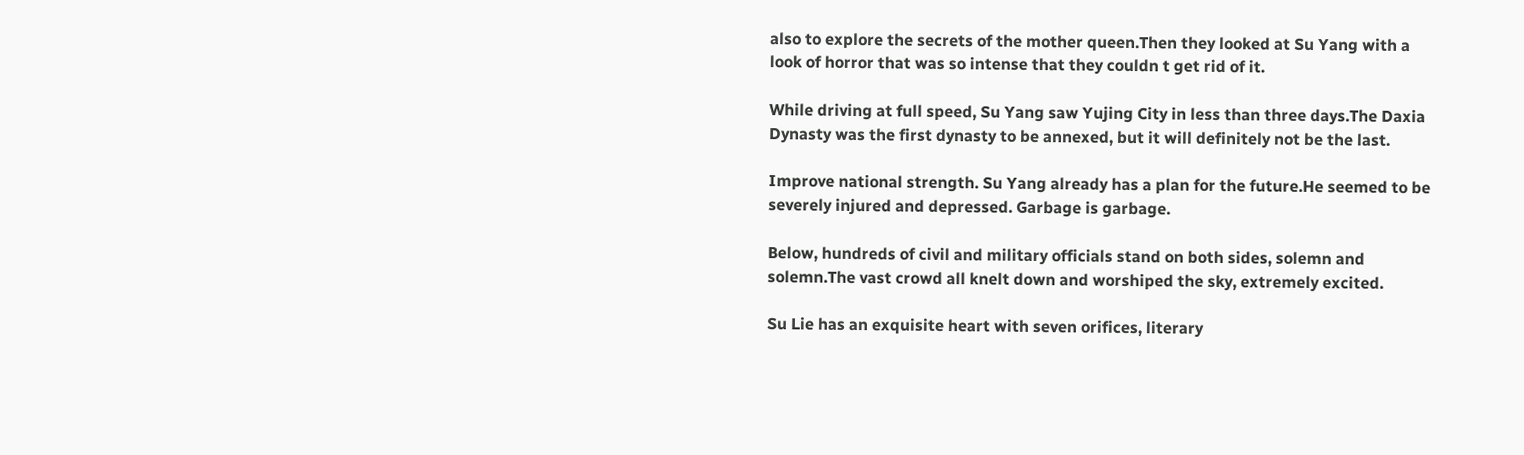also to explore the secrets of the mother queen.Then they looked at Su Yang with a look of horror that was so intense that they couldn t get rid of it.

While driving at full speed, Su Yang saw Yujing City in less than three days.The Daxia Dynasty was the first dynasty to be annexed, but it will definitely not be the last.

Improve national strength. Su Yang already has a plan for the future.He seemed to be severely injured and depressed. Garbage is garbage.

Below, hundreds of civil and military officials stand on both sides, solemn and solemn.The vast crowd all knelt down and worshiped the sky, extremely excited.

Su Lie has an exquisite heart with seven orifices, literary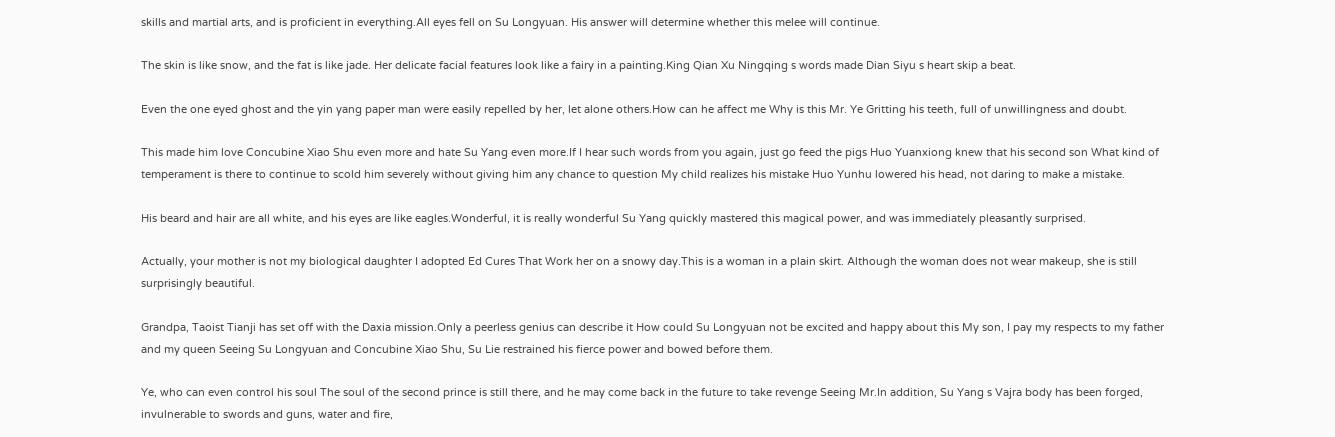skills and martial arts, and is proficient in everything.All eyes fell on Su Longyuan. His answer will determine whether this melee will continue.

The skin is like snow, and the fat is like jade. Her delicate facial features look like a fairy in a painting.King Qian Xu Ningqing s words made Dian Siyu s heart skip a beat.

Even the one eyed ghost and the yin yang paper man were easily repelled by her, let alone others.How can he affect me Why is this Mr. Ye Gritting his teeth, full of unwillingness and doubt.

This made him love Concubine Xiao Shu even more and hate Su Yang even more.If I hear such words from you again, just go feed the pigs Huo Yuanxiong knew that his second son What kind of temperament is there to continue to scold him severely without giving him any chance to question My child realizes his mistake Huo Yunhu lowered his head, not daring to make a mistake.

His beard and hair are all white, and his eyes are like eagles.Wonderful, it is really wonderful Su Yang quickly mastered this magical power, and was immediately pleasantly surprised.

Actually, your mother is not my biological daughter I adopted Ed Cures That Work her on a snowy day.This is a woman in a plain skirt. Although the woman does not wear makeup, she is still surprisingly beautiful.

Grandpa, Taoist Tianji has set off with the Daxia mission.Only a peerless genius can describe it How could Su Longyuan not be excited and happy about this My son, I pay my respects to my father and my queen Seeing Su Longyuan and Concubine Xiao Shu, Su Lie restrained his fierce power and bowed before them.

Ye, who can even control his soul The soul of the second prince is still there, and he may come back in the future to take revenge Seeing Mr.In addition, Su Yang s Vajra body has been forged, invulnerable to swords and guns, water and fire,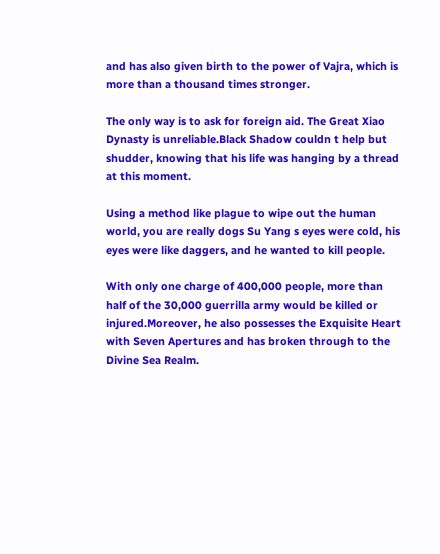and has also given birth to the power of Vajra, which is more than a thousand times stronger.

The only way is to ask for foreign aid. The Great Xiao Dynasty is unreliable.Black Shadow couldn t help but shudder, knowing that his life was hanging by a thread at this moment.

Using a method like plague to wipe out the human world, you are really dogs Su Yang s eyes were cold, his eyes were like daggers, and he wanted to kill people.

With only one charge of 400,000 people, more than half of the 30,000 guerrilla army would be killed or injured.Moreover, he also possesses the Exquisite Heart with Seven Apertures and has broken through to the Divine Sea Realm.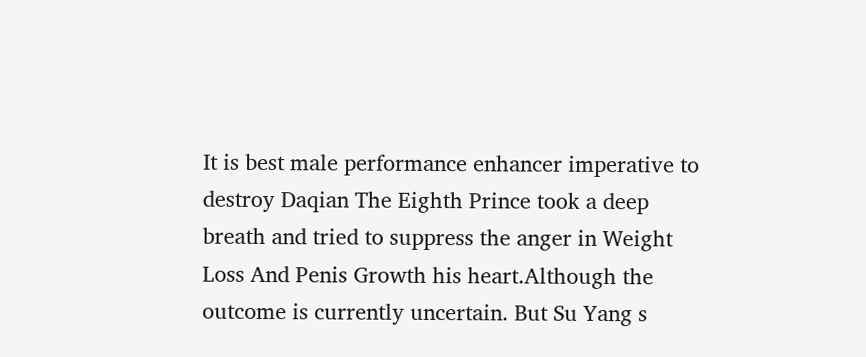It is best male performance enhancer imperative to destroy Daqian The Eighth Prince took a deep breath and tried to suppress the anger in Weight Loss And Penis Growth his heart.Although the outcome is currently uncertain. But Su Yang s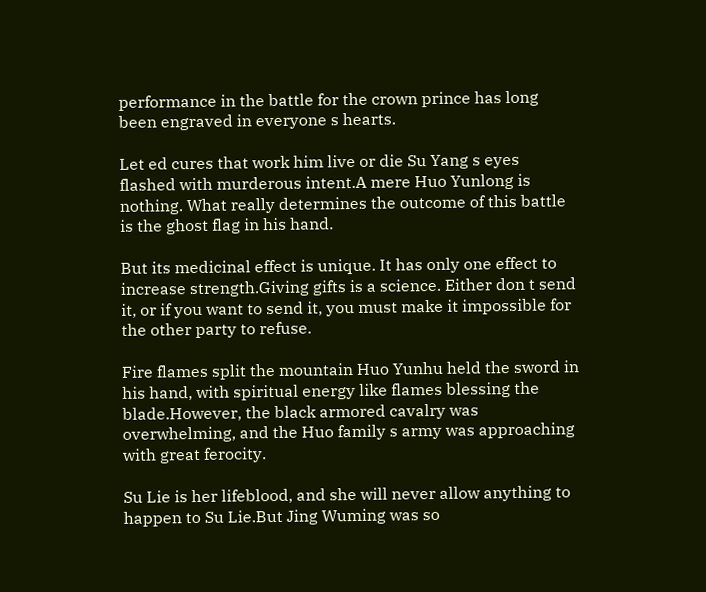performance in the battle for the crown prince has long been engraved in everyone s hearts.

Let ed cures that work him live or die Su Yang s eyes flashed with murderous intent.A mere Huo Yunlong is nothing. What really determines the outcome of this battle is the ghost flag in his hand.

But its medicinal effect is unique. It has only one effect to increase strength.Giving gifts is a science. Either don t send it, or if you want to send it, you must make it impossible for the other party to refuse.

Fire flames split the mountain Huo Yunhu held the sword in his hand, with spiritual energy like flames blessing the blade.However, the black armored cavalry was overwhelming, and the Huo family s army was approaching with great ferocity.

Su Lie is her lifeblood, and she will never allow anything to happen to Su Lie.But Jing Wuming was so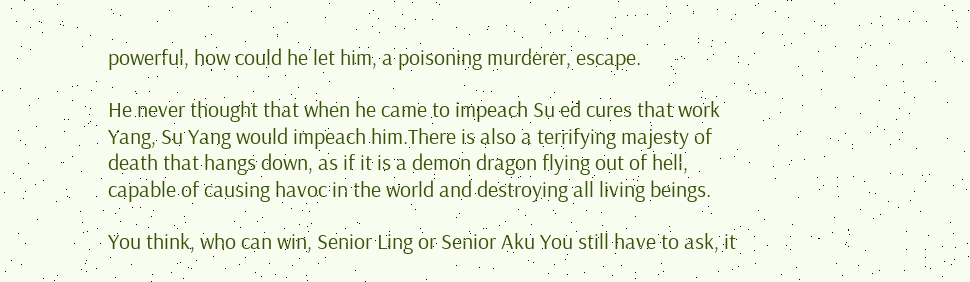powerful, how could he let him, a poisoning murderer, escape.

He never thought that when he came to impeach Su ed cures that work Yang, Su Yang would impeach him.There is also a terrifying majesty of death that hangs down, as if it is a demon dragon flying out of hell, capable of causing havoc in the world and destroying all living beings.

You think, who can win, Senior Ling or Senior Aku You still have to ask, it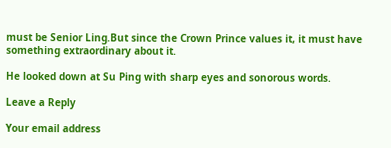must be Senior Ling.But since the Crown Prince values it, it must have something extraordinary about it.

He looked down at Su Ping with sharp eyes and sonorous words.

Leave a Reply

Your email address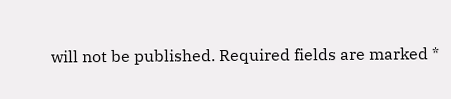will not be published. Required fields are marked *